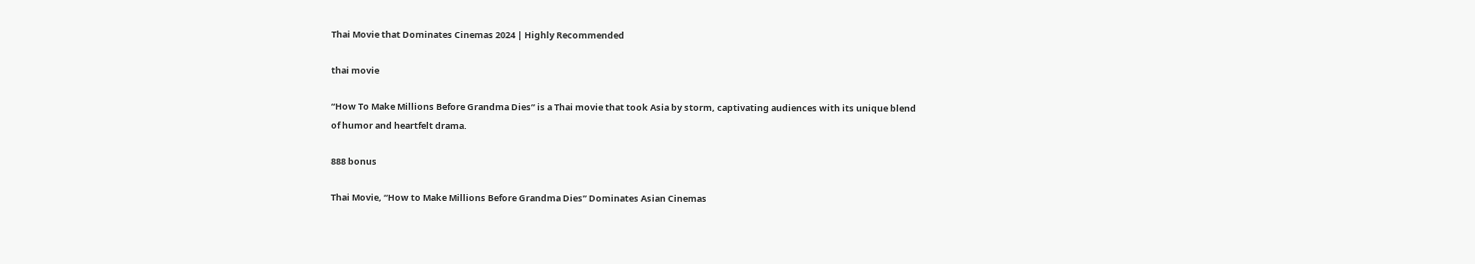Thai Movie that Dominates Cinemas 2024 | Highly Recommended

thai movie

“How To Make Millions Before Grandma Dies” is a Thai movie that took Asia by storm, captivating audiences with its unique blend of humor and heartfelt drama.

888 bonus

Thai Movie, “How to Make Millions Before Grandma Dies” Dominates Asian Cinemas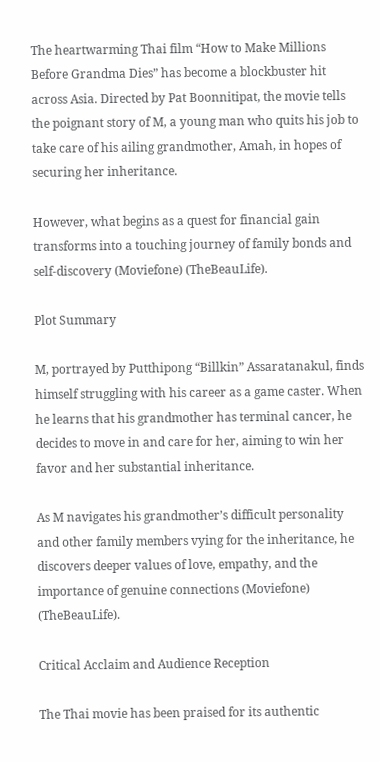The heartwarming Thai film “How to Make Millions Before Grandma Dies” has become a blockbuster hit across Asia. Directed by Pat Boonnitipat, the movie tells the poignant story of M, a young man who quits his job to take care of his ailing grandmother, Amah, in hopes of securing her inheritance.

However, what begins as a quest for financial gain transforms into a touching journey of family bonds and self-discovery (Moviefone) (TheBeauLife).

Plot Summary

M, portrayed by Putthipong “Billkin” Assaratanakul, finds himself struggling with his career as a game caster. When he learns that his grandmother has terminal cancer, he decides to move in and care for her, aiming to win her favor and her substantial inheritance.

As M navigates his grandmother’s difficult personality and other family members vying for the inheritance, he discovers deeper values of love, empathy, and the importance of genuine connections (Moviefone) (TheBeauLife).

Critical Acclaim and Audience Reception

The Thai movie has been praised for its authentic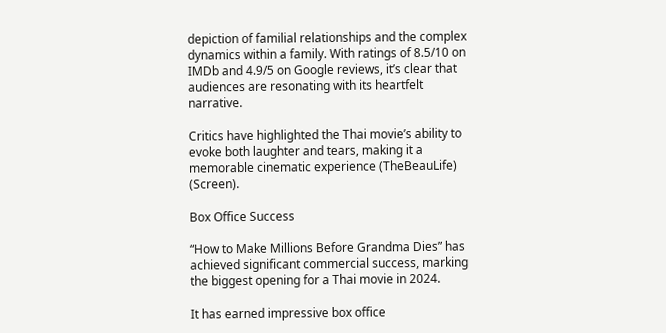depiction of familial relationships and the complex dynamics within a family. With ratings of 8.5/10 on IMDb and 4.9/5 on Google reviews, it’s clear that audiences are resonating with its heartfelt narrative.

Critics have highlighted the Thai movie’s ability to evoke both laughter and tears, making it a memorable cinematic experience (TheBeauLife) (Screen).

Box Office Success

“How to Make Millions Before Grandma Dies” has achieved significant commercial success, marking the biggest opening for a Thai movie in 2024.

It has earned impressive box office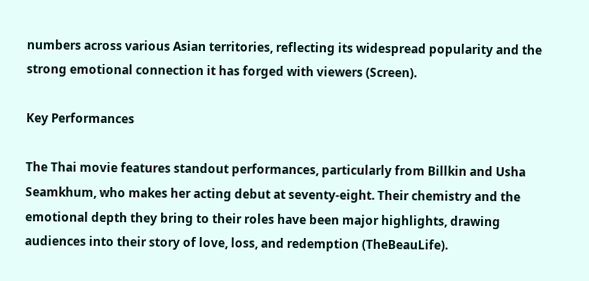numbers across various Asian territories, reflecting its widespread popularity and the strong emotional connection it has forged with viewers (Screen).

Key Performances

The Thai movie features standout performances, particularly from Billkin and Usha Seamkhum, who makes her acting debut at seventy-eight. Their chemistry and the emotional depth they bring to their roles have been major highlights, drawing audiences into their story of love, loss, and redemption (TheBeauLife).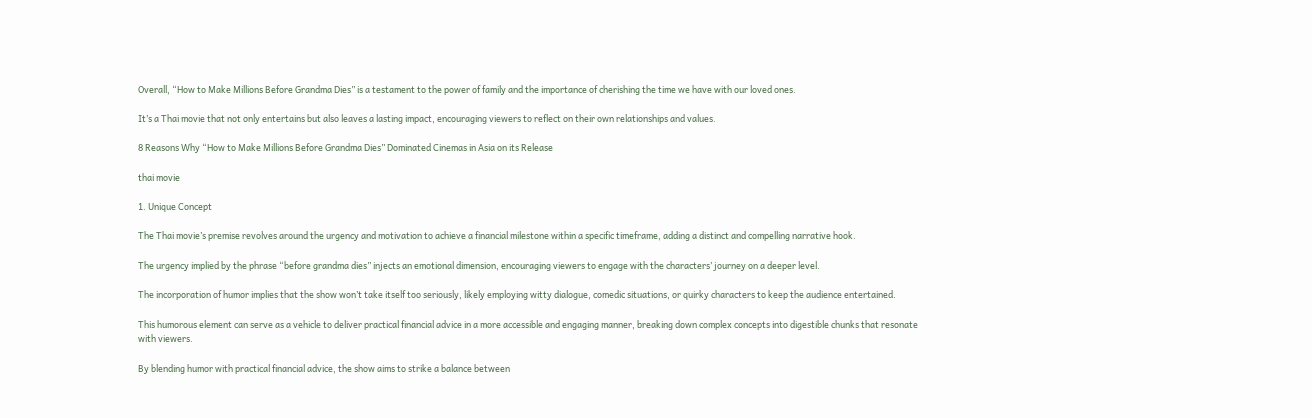Overall, “How to Make Millions Before Grandma Dies” is a testament to the power of family and the importance of cherishing the time we have with our loved ones.

It’s a Thai movie that not only entertains but also leaves a lasting impact, encouraging viewers to reflect on their own relationships and values.

8 Reasons Why “How to Make Millions Before Grandma Dies” Dominated Cinemas in Asia on its Release

thai movie

1. Unique Concept

The Thai movie’s premise revolves around the urgency and motivation to achieve a financial milestone within a specific timeframe, adding a distinct and compelling narrative hook.

The urgency implied by the phrase “before grandma dies” injects an emotional dimension, encouraging viewers to engage with the characters’ journey on a deeper level.

The incorporation of humor implies that the show won’t take itself too seriously, likely employing witty dialogue, comedic situations, or quirky characters to keep the audience entertained.

This humorous element can serve as a vehicle to deliver practical financial advice in a more accessible and engaging manner, breaking down complex concepts into digestible chunks that resonate with viewers.

By blending humor with practical financial advice, the show aims to strike a balance between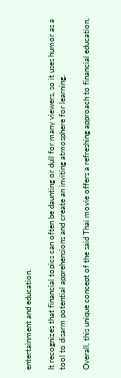entertainment and education.

It recognizes that financial topics can often be daunting or dull for many viewers, so it uses humor as a tool to disarm potential apprehensions and create an inviting atmosphere for learning.

Overall, this unique concept of the said Thai movie offers a refreshing approach to financial education,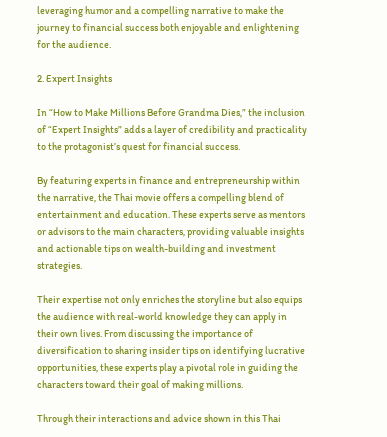leveraging humor and a compelling narrative to make the journey to financial success both enjoyable and enlightening for the audience.

2. Expert Insights

In “How to Make Millions Before Grandma Dies,” the inclusion of “Expert Insights” adds a layer of credibility and practicality to the protagonist’s quest for financial success.

By featuring experts in finance and entrepreneurship within the narrative, the Thai movie offers a compelling blend of entertainment and education. These experts serve as mentors or advisors to the main characters, providing valuable insights and actionable tips on wealth-building and investment strategies.

Their expertise not only enriches the storyline but also equips the audience with real-world knowledge they can apply in their own lives. From discussing the importance of diversification to sharing insider tips on identifying lucrative opportunities, these experts play a pivotal role in guiding the characters toward their goal of making millions.

Through their interactions and advice shown in this Thai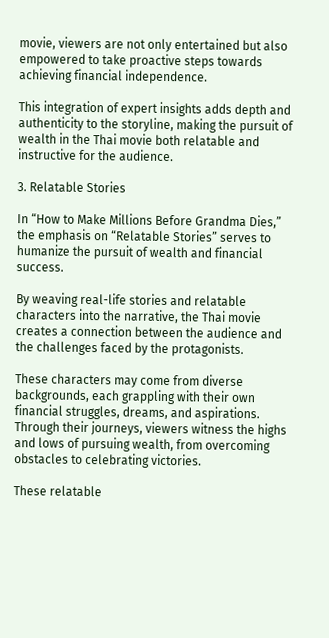movie, viewers are not only entertained but also empowered to take proactive steps towards achieving financial independence.

This integration of expert insights adds depth and authenticity to the storyline, making the pursuit of wealth in the Thai movie both relatable and instructive for the audience.

3. Relatable Stories

In “How to Make Millions Before Grandma Dies,” the emphasis on “Relatable Stories” serves to humanize the pursuit of wealth and financial success.

By weaving real-life stories and relatable characters into the narrative, the Thai movie creates a connection between the audience and the challenges faced by the protagonists.

These characters may come from diverse backgrounds, each grappling with their own financial struggles, dreams, and aspirations. Through their journeys, viewers witness the highs and lows of pursuing wealth, from overcoming obstacles to celebrating victories.

These relatable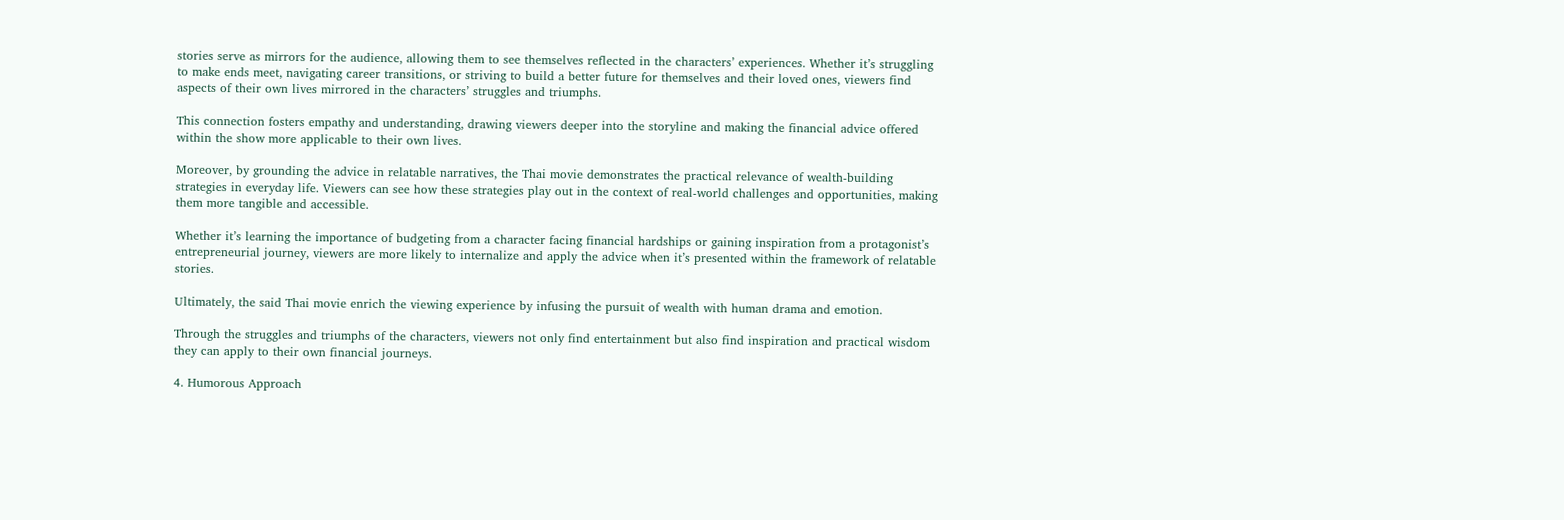stories serve as mirrors for the audience, allowing them to see themselves reflected in the characters’ experiences. Whether it’s struggling to make ends meet, navigating career transitions, or striving to build a better future for themselves and their loved ones, viewers find aspects of their own lives mirrored in the characters’ struggles and triumphs.

This connection fosters empathy and understanding, drawing viewers deeper into the storyline and making the financial advice offered within the show more applicable to their own lives.

Moreover, by grounding the advice in relatable narratives, the Thai movie demonstrates the practical relevance of wealth-building strategies in everyday life. Viewers can see how these strategies play out in the context of real-world challenges and opportunities, making them more tangible and accessible.

Whether it’s learning the importance of budgeting from a character facing financial hardships or gaining inspiration from a protagonist’s entrepreneurial journey, viewers are more likely to internalize and apply the advice when it’s presented within the framework of relatable stories.

Ultimately, the said Thai movie enrich the viewing experience by infusing the pursuit of wealth with human drama and emotion.

Through the struggles and triumphs of the characters, viewers not only find entertainment but also find inspiration and practical wisdom they can apply to their own financial journeys.

4. Humorous Approach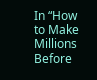In “How to Make Millions Before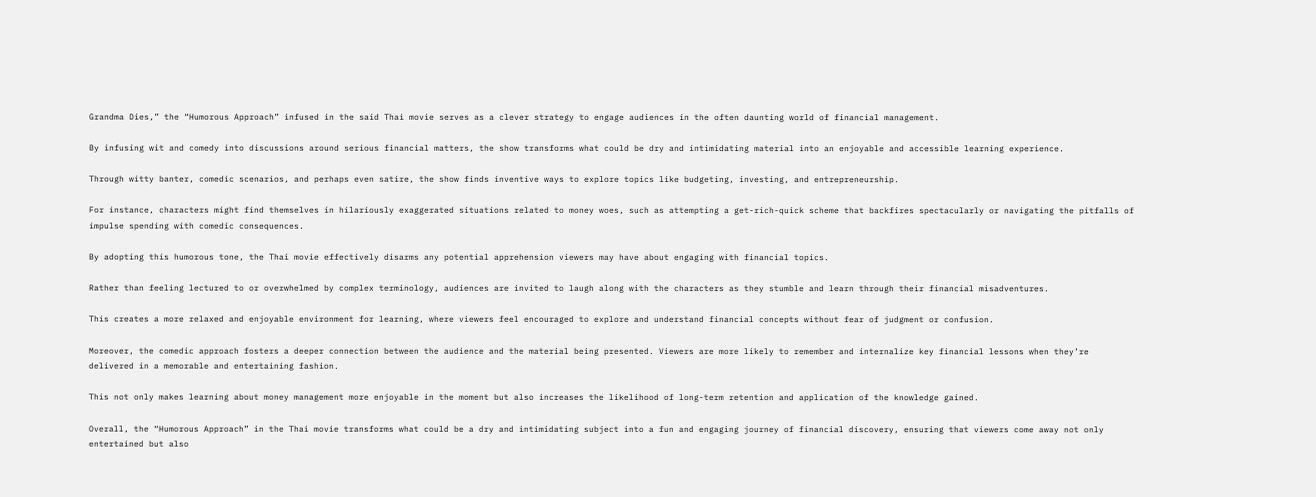Grandma Dies,” the “Humorous Approach” infused in the said Thai movie serves as a clever strategy to engage audiences in the often daunting world of financial management.

By infusing wit and comedy into discussions around serious financial matters, the show transforms what could be dry and intimidating material into an enjoyable and accessible learning experience.

Through witty banter, comedic scenarios, and perhaps even satire, the show finds inventive ways to explore topics like budgeting, investing, and entrepreneurship.

For instance, characters might find themselves in hilariously exaggerated situations related to money woes, such as attempting a get-rich-quick scheme that backfires spectacularly or navigating the pitfalls of impulse spending with comedic consequences.

By adopting this humorous tone, the Thai movie effectively disarms any potential apprehension viewers may have about engaging with financial topics.

Rather than feeling lectured to or overwhelmed by complex terminology, audiences are invited to laugh along with the characters as they stumble and learn through their financial misadventures.

This creates a more relaxed and enjoyable environment for learning, where viewers feel encouraged to explore and understand financial concepts without fear of judgment or confusion.

Moreover, the comedic approach fosters a deeper connection between the audience and the material being presented. Viewers are more likely to remember and internalize key financial lessons when they’re delivered in a memorable and entertaining fashion.

This not only makes learning about money management more enjoyable in the moment but also increases the likelihood of long-term retention and application of the knowledge gained.

Overall, the “Humorous Approach” in the Thai movie transforms what could be a dry and intimidating subject into a fun and engaging journey of financial discovery, ensuring that viewers come away not only entertained but also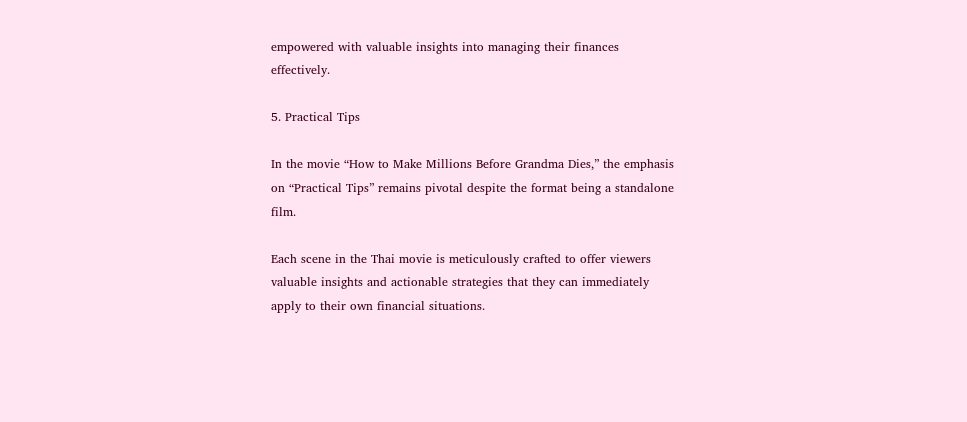empowered with valuable insights into managing their finances effectively.

5. Practical Tips

In the movie “How to Make Millions Before Grandma Dies,” the emphasis on “Practical Tips” remains pivotal despite the format being a standalone film.

Each scene in the Thai movie is meticulously crafted to offer viewers valuable insights and actionable strategies that they can immediately apply to their own financial situations.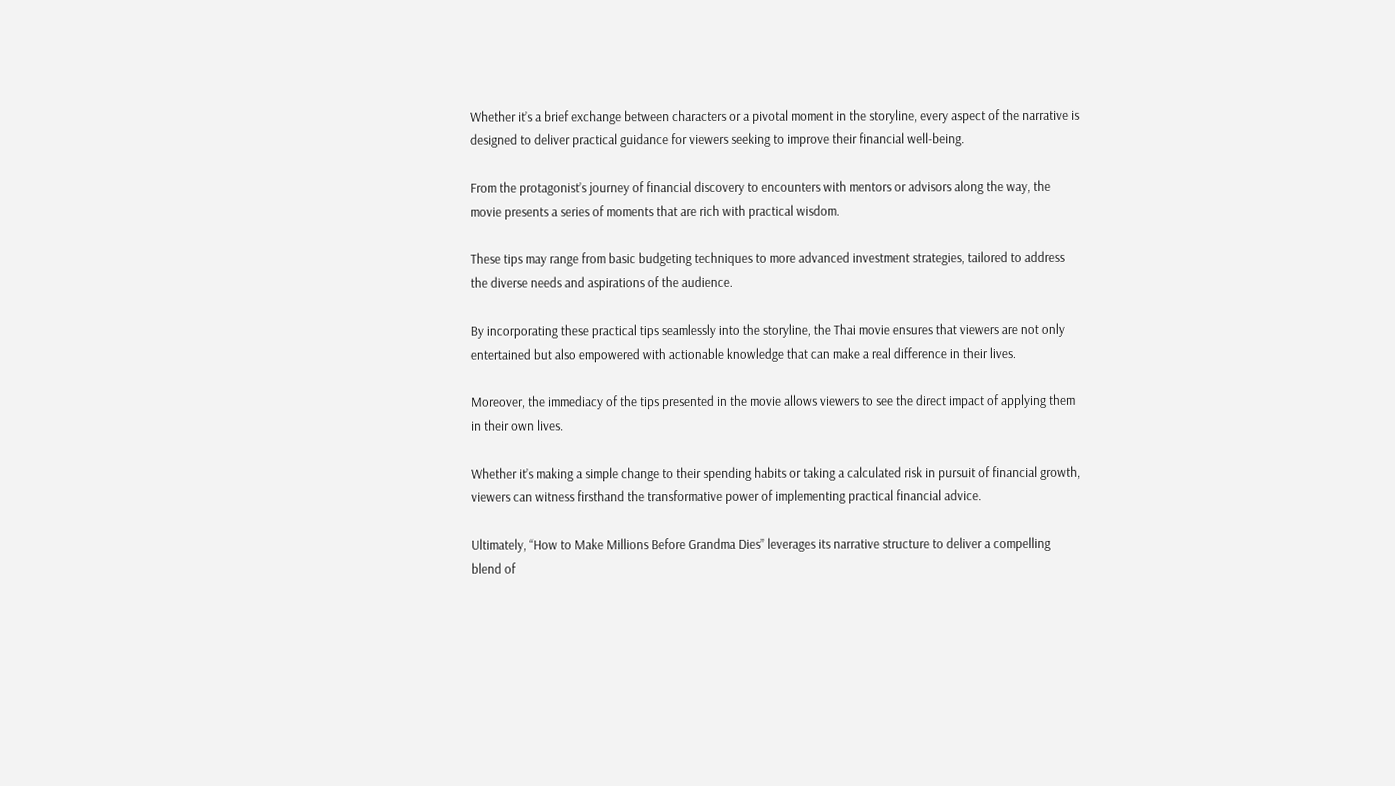Whether it’s a brief exchange between characters or a pivotal moment in the storyline, every aspect of the narrative is designed to deliver practical guidance for viewers seeking to improve their financial well-being.

From the protagonist’s journey of financial discovery to encounters with mentors or advisors along the way, the movie presents a series of moments that are rich with practical wisdom.

These tips may range from basic budgeting techniques to more advanced investment strategies, tailored to address the diverse needs and aspirations of the audience.

By incorporating these practical tips seamlessly into the storyline, the Thai movie ensures that viewers are not only entertained but also empowered with actionable knowledge that can make a real difference in their lives.

Moreover, the immediacy of the tips presented in the movie allows viewers to see the direct impact of applying them in their own lives.

Whether it’s making a simple change to their spending habits or taking a calculated risk in pursuit of financial growth, viewers can witness firsthand the transformative power of implementing practical financial advice.

Ultimately, “How to Make Millions Before Grandma Dies” leverages its narrative structure to deliver a compelling blend of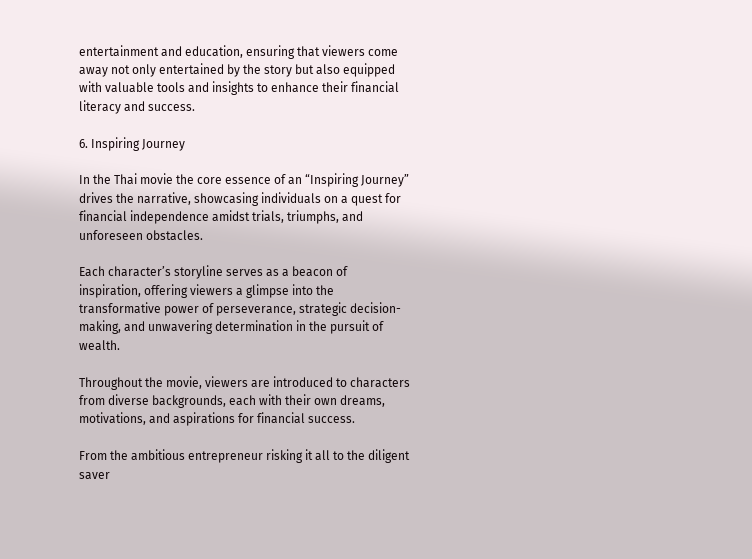entertainment and education, ensuring that viewers come away not only entertained by the story but also equipped with valuable tools and insights to enhance their financial literacy and success.

6. Inspiring Journey

In the Thai movie the core essence of an “Inspiring Journey” drives the narrative, showcasing individuals on a quest for financial independence amidst trials, triumphs, and unforeseen obstacles.

Each character’s storyline serves as a beacon of inspiration, offering viewers a glimpse into the transformative power of perseverance, strategic decision-making, and unwavering determination in the pursuit of wealth.

Throughout the movie, viewers are introduced to characters from diverse backgrounds, each with their own dreams, motivations, and aspirations for financial success.

From the ambitious entrepreneur risking it all to the diligent saver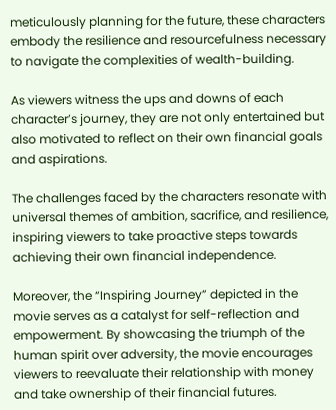meticulously planning for the future, these characters embody the resilience and resourcefulness necessary to navigate the complexities of wealth-building.

As viewers witness the ups and downs of each character’s journey, they are not only entertained but also motivated to reflect on their own financial goals and aspirations.

The challenges faced by the characters resonate with universal themes of ambition, sacrifice, and resilience, inspiring viewers to take proactive steps towards achieving their own financial independence.

Moreover, the “Inspiring Journey” depicted in the movie serves as a catalyst for self-reflection and empowerment. By showcasing the triumph of the human spirit over adversity, the movie encourages viewers to reevaluate their relationship with money and take ownership of their financial futures.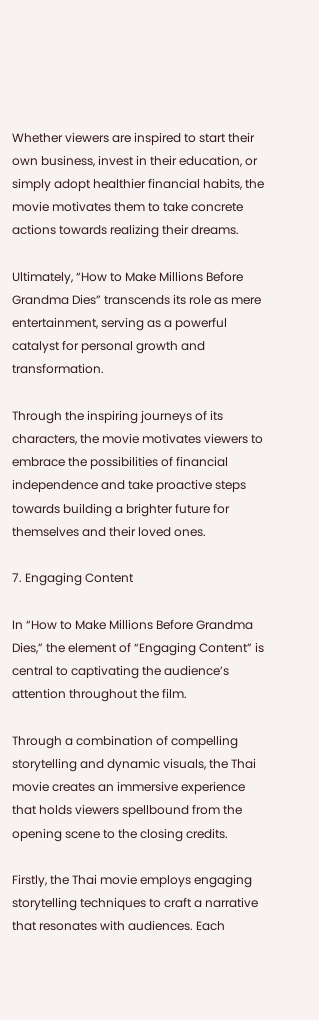Whether viewers are inspired to start their own business, invest in their education, or simply adopt healthier financial habits, the movie motivates them to take concrete actions towards realizing their dreams.

Ultimately, “How to Make Millions Before Grandma Dies” transcends its role as mere entertainment, serving as a powerful catalyst for personal growth and transformation.

Through the inspiring journeys of its characters, the movie motivates viewers to embrace the possibilities of financial independence and take proactive steps towards building a brighter future for themselves and their loved ones.

7. Engaging Content

In “How to Make Millions Before Grandma Dies,” the element of “Engaging Content” is central to captivating the audience’s attention throughout the film.

Through a combination of compelling storytelling and dynamic visuals, the Thai movie creates an immersive experience that holds viewers spellbound from the opening scene to the closing credits.

Firstly, the Thai movie employs engaging storytelling techniques to craft a narrative that resonates with audiences. Each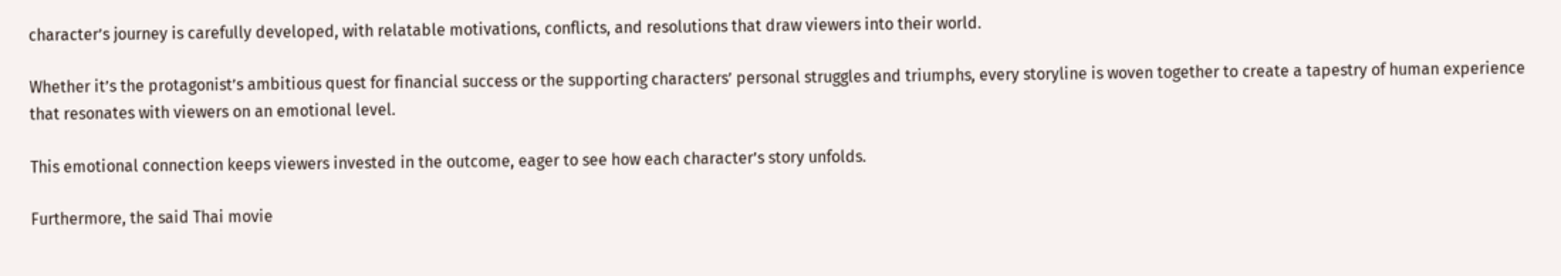character’s journey is carefully developed, with relatable motivations, conflicts, and resolutions that draw viewers into their world.

Whether it’s the protagonist’s ambitious quest for financial success or the supporting characters’ personal struggles and triumphs, every storyline is woven together to create a tapestry of human experience that resonates with viewers on an emotional level.

This emotional connection keeps viewers invested in the outcome, eager to see how each character’s story unfolds.

Furthermore, the said Thai movie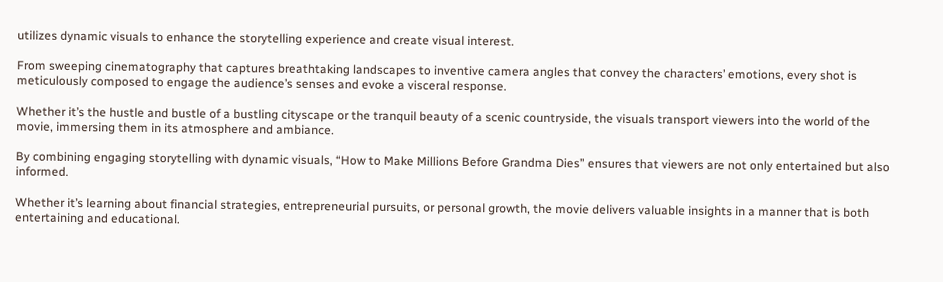utilizes dynamic visuals to enhance the storytelling experience and create visual interest.

From sweeping cinematography that captures breathtaking landscapes to inventive camera angles that convey the characters’ emotions, every shot is meticulously composed to engage the audience’s senses and evoke a visceral response.

Whether it’s the hustle and bustle of a bustling cityscape or the tranquil beauty of a scenic countryside, the visuals transport viewers into the world of the movie, immersing them in its atmosphere and ambiance.

By combining engaging storytelling with dynamic visuals, “How to Make Millions Before Grandma Dies” ensures that viewers are not only entertained but also informed.

Whether it’s learning about financial strategies, entrepreneurial pursuits, or personal growth, the movie delivers valuable insights in a manner that is both entertaining and educational.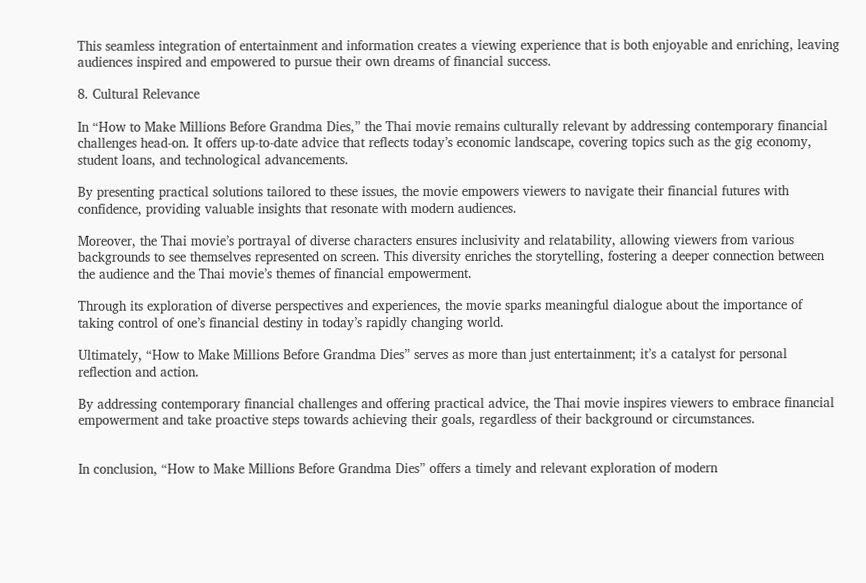This seamless integration of entertainment and information creates a viewing experience that is both enjoyable and enriching, leaving audiences inspired and empowered to pursue their own dreams of financial success.

8. Cultural Relevance

In “How to Make Millions Before Grandma Dies,” the Thai movie remains culturally relevant by addressing contemporary financial challenges head-on. It offers up-to-date advice that reflects today’s economic landscape, covering topics such as the gig economy, student loans, and technological advancements.

By presenting practical solutions tailored to these issues, the movie empowers viewers to navigate their financial futures with confidence, providing valuable insights that resonate with modern audiences.

Moreover, the Thai movie’s portrayal of diverse characters ensures inclusivity and relatability, allowing viewers from various backgrounds to see themselves represented on screen. This diversity enriches the storytelling, fostering a deeper connection between the audience and the Thai movie’s themes of financial empowerment.

Through its exploration of diverse perspectives and experiences, the movie sparks meaningful dialogue about the importance of taking control of one’s financial destiny in today’s rapidly changing world.

Ultimately, “How to Make Millions Before Grandma Dies” serves as more than just entertainment; it’s a catalyst for personal reflection and action.

By addressing contemporary financial challenges and offering practical advice, the Thai movie inspires viewers to embrace financial empowerment and take proactive steps towards achieving their goals, regardless of their background or circumstances.


In conclusion, “How to Make Millions Before Grandma Dies” offers a timely and relevant exploration of modern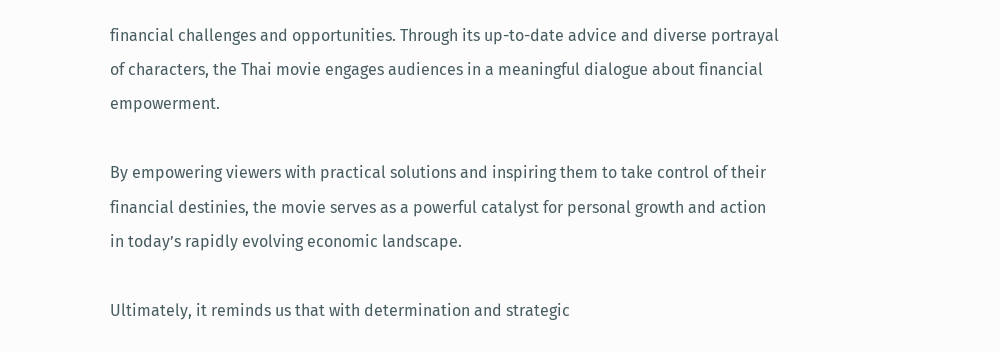financial challenges and opportunities. Through its up-to-date advice and diverse portrayal of characters, the Thai movie engages audiences in a meaningful dialogue about financial empowerment.

By empowering viewers with practical solutions and inspiring them to take control of their financial destinies, the movie serves as a powerful catalyst for personal growth and action in today’s rapidly evolving economic landscape.

Ultimately, it reminds us that with determination and strategic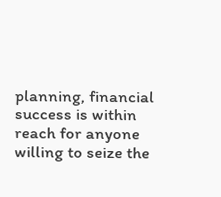planning, financial success is within reach for anyone willing to seize the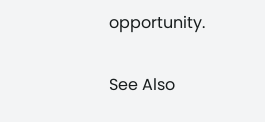opportunity.

See Also